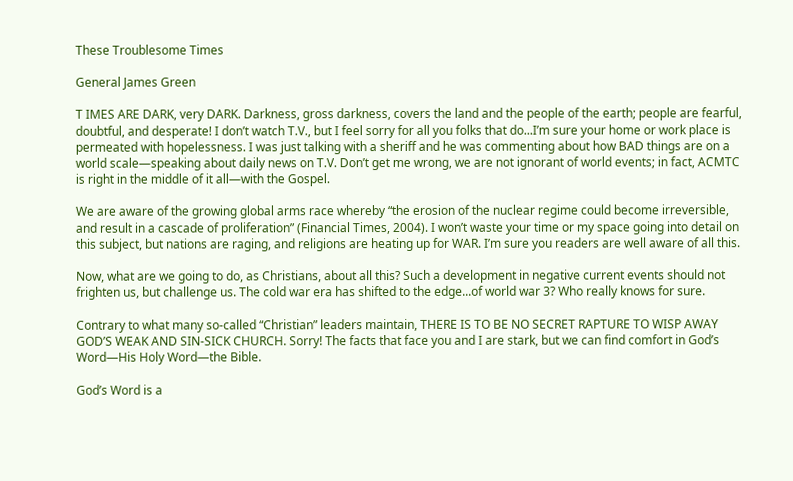These Troublesome Times

General James Green

T IMES ARE DARK, very DARK. Darkness, gross darkness, covers the land and the people of the earth; people are fearful, doubtful, and desperate! I don’t watch T.V., but I feel sorry for all you folks that do...I’m sure your home or work place is permeated with hopelessness. I was just talking with a sheriff and he was commenting about how BAD things are on a world scale—speaking about daily news on T.V. Don’t get me wrong, we are not ignorant of world events; in fact, ACMTC is right in the middle of it all—with the Gospel.

We are aware of the growing global arms race whereby “the erosion of the nuclear regime could become irreversible, and result in a cascade of proliferation” (Financial Times, 2004). I won’t waste your time or my space going into detail on this subject, but nations are raging, and religions are heating up for WAR. I’m sure you readers are well aware of all this.

Now, what are we going to do, as Christians, about all this? Such a development in negative current events should not frighten us, but challenge us. The cold war era has shifted to the edge...of world war 3? Who really knows for sure.

Contrary to what many so-called “Christian” leaders maintain, THERE IS TO BE NO SECRET RAPTURE TO WISP AWAY GOD’S WEAK AND SIN-SICK CHURCH. Sorry! The facts that face you and I are stark, but we can find comfort in God’s Word—His Holy Word—the Bible.

God’s Word is a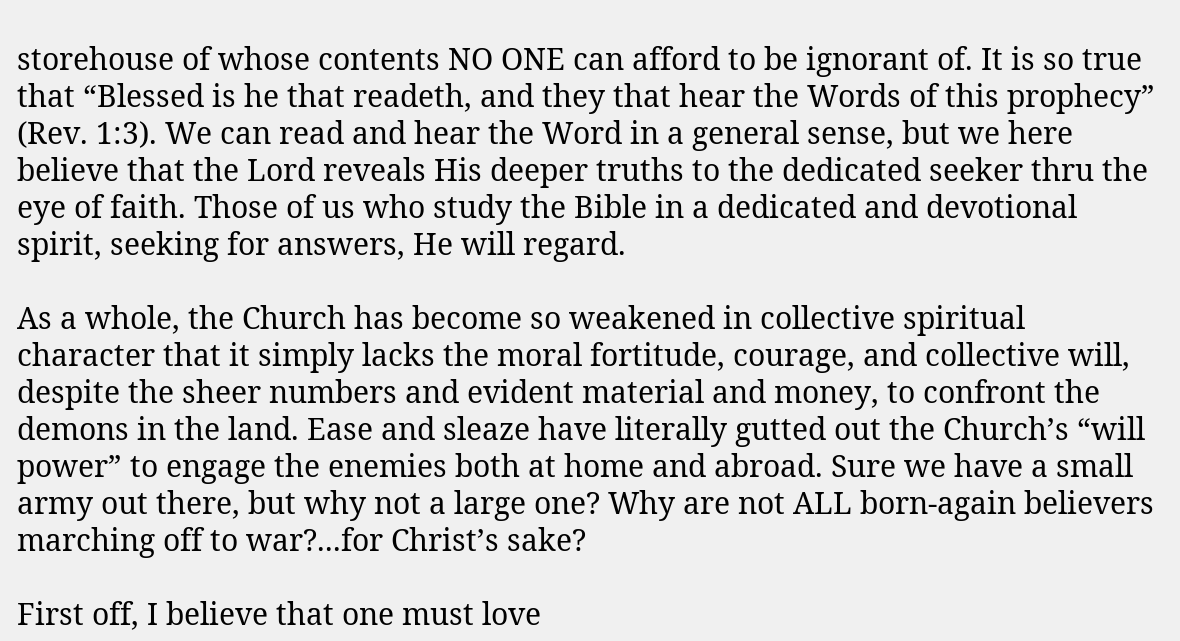storehouse of whose contents NO ONE can afford to be ignorant of. It is so true that “Blessed is he that readeth, and they that hear the Words of this prophecy” (Rev. 1:3). We can read and hear the Word in a general sense, but we here believe that the Lord reveals His deeper truths to the dedicated seeker thru the eye of faith. Those of us who study the Bible in a dedicated and devotional spirit, seeking for answers, He will regard.

As a whole, the Church has become so weakened in collective spiritual character that it simply lacks the moral fortitude, courage, and collective will, despite the sheer numbers and evident material and money, to confront the demons in the land. Ease and sleaze have literally gutted out the Church’s “will power” to engage the enemies both at home and abroad. Sure we have a small army out there, but why not a large one? Why are not ALL born-again believers marching off to war?...for Christ’s sake?

First off, I believe that one must love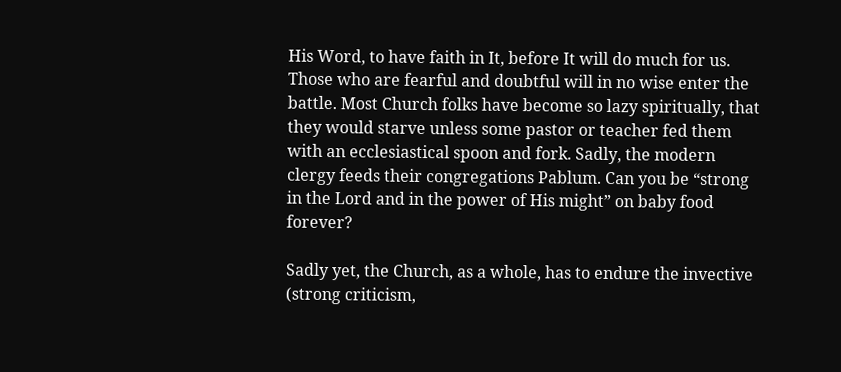His Word, to have faith in It, before It will do much for us. Those who are fearful and doubtful will in no wise enter the battle. Most Church folks have become so lazy spiritually, that they would starve unless some pastor or teacher fed them with an ecclesiastical spoon and fork. Sadly, the modern clergy feeds their congregations Pablum. Can you be “strong in the Lord and in the power of His might” on baby food forever?

Sadly yet, the Church, as a whole, has to endure the invective (strong criticism,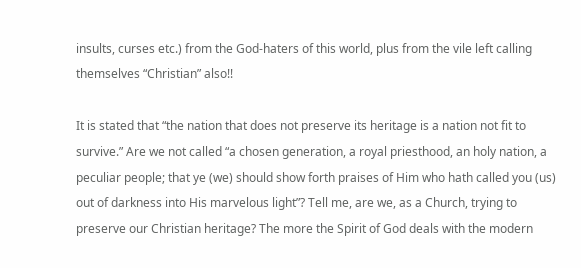insults, curses etc.) from the God-haters of this world, plus from the vile left calling themselves “Christian” also!!

It is stated that “the nation that does not preserve its heritage is a nation not fit to survive.” Are we not called “a chosen generation, a royal priesthood, an holy nation, a peculiar people; that ye (we) should show forth praises of Him who hath called you (us) out of darkness into His marvelous light”? Tell me, are we, as a Church, trying to preserve our Christian heritage? The more the Spirit of God deals with the modern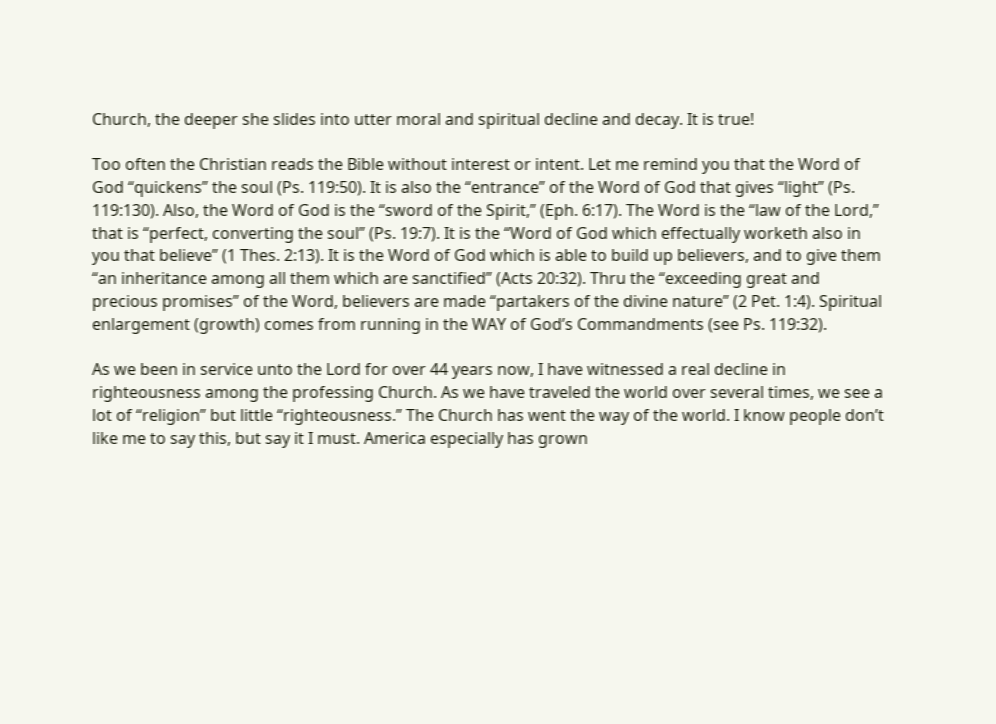Church, the deeper she slides into utter moral and spiritual decline and decay. It is true!

Too often the Christian reads the Bible without interest or intent. Let me remind you that the Word of God “quickens” the soul (Ps. 119:50). It is also the “entrance” of the Word of God that gives “light” (Ps. 119:130). Also, the Word of God is the “sword of the Spirit,” (Eph. 6:17). The Word is the “law of the Lord,” that is “perfect, converting the soul” (Ps. 19:7). It is the “Word of God which effectually worketh also in you that believe” (1 Thes. 2:13). It is the Word of God which is able to build up believers, and to give them “an inheritance among all them which are sanctified” (Acts 20:32). Thru the “exceeding great and precious promises” of the Word, believers are made “partakers of the divine nature” (2 Pet. 1:4). Spiritual enlargement (growth) comes from running in the WAY of God’s Commandments (see Ps. 119:32).

As we been in service unto the Lord for over 44 years now, I have witnessed a real decline in righteousness among the professing Church. As we have traveled the world over several times, we see a lot of “religion” but little “righteousness.” The Church has went the way of the world. I know people don’t like me to say this, but say it I must. America especially has grown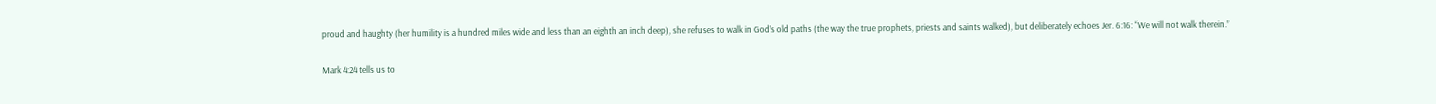proud and haughty (her humility is a hundred miles wide and less than an eighth an inch deep), she refuses to walk in God’s old paths (the way the true prophets, priests and saints walked), but deliberately echoes Jer. 6:16: “We will not walk therein.”

Mark 4:24 tells us to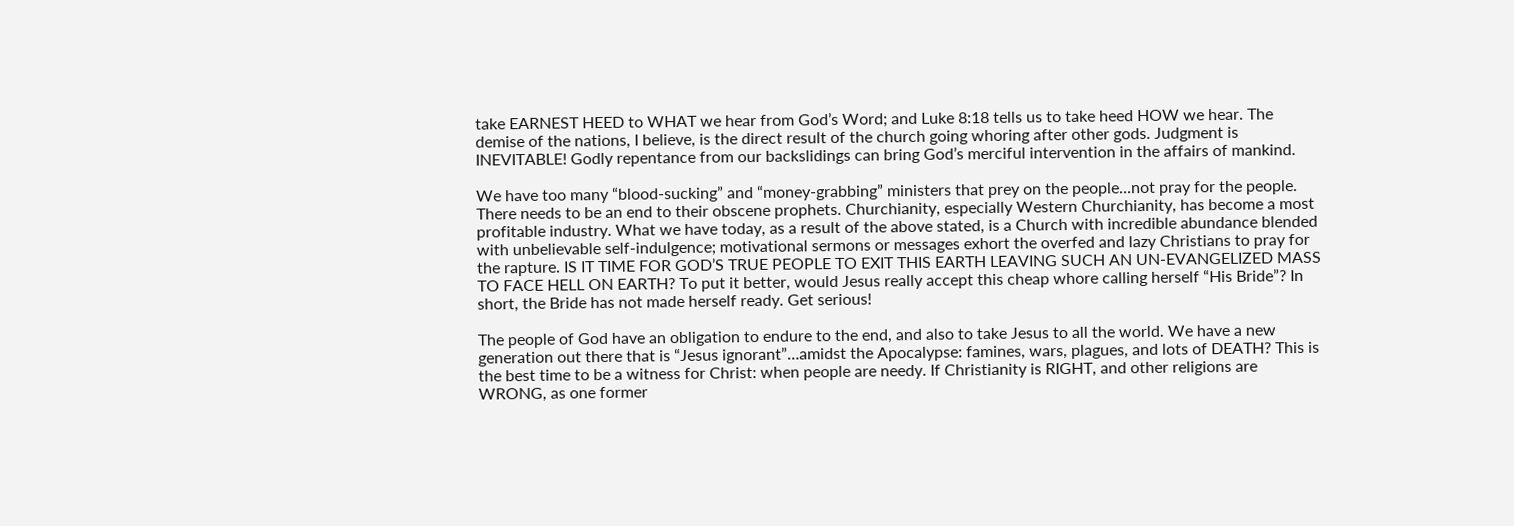take EARNEST HEED to WHAT we hear from God’s Word; and Luke 8:18 tells us to take heed HOW we hear. The demise of the nations, I believe, is the direct result of the church going whoring after other gods. Judgment is INEVITABLE! Godly repentance from our backslidings can bring God’s merciful intervention in the affairs of mankind.

We have too many “blood-sucking” and “money-grabbing” ministers that prey on the people...not pray for the people. There needs to be an end to their obscene prophets. Churchianity, especially Western Churchianity, has become a most profitable industry. What we have today, as a result of the above stated, is a Church with incredible abundance blended with unbelievable self-indulgence; motivational sermons or messages exhort the overfed and lazy Christians to pray for the rapture. IS IT TIME FOR GOD’S TRUE PEOPLE TO EXIT THIS EARTH LEAVING SUCH AN UN-EVANGELIZED MASS TO FACE HELL ON EARTH? To put it better, would Jesus really accept this cheap whore calling herself “His Bride”? In short, the Bride has not made herself ready. Get serious!

The people of God have an obligation to endure to the end, and also to take Jesus to all the world. We have a new generation out there that is “Jesus ignorant”…amidst the Apocalypse: famines, wars, plagues, and lots of DEATH? This is the best time to be a witness for Christ: when people are needy. If Christianity is RIGHT, and other religions are WRONG, as one former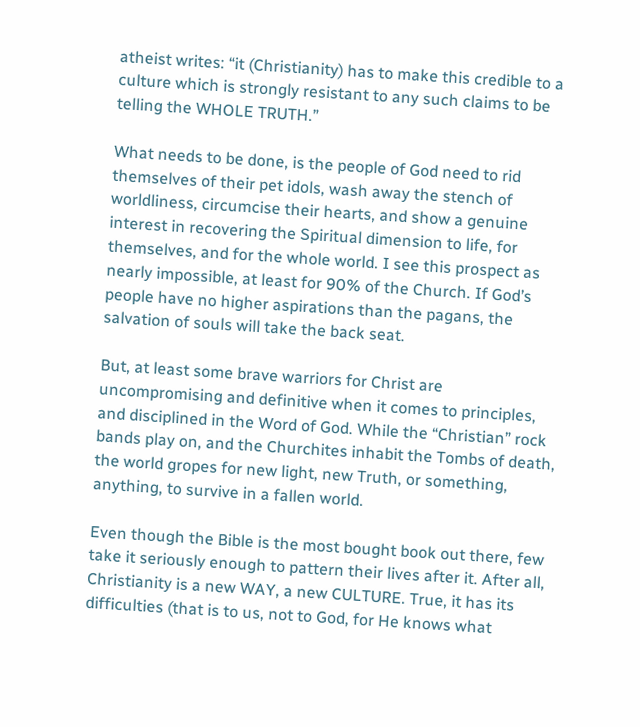atheist writes: “it (Christianity) has to make this credible to a culture which is strongly resistant to any such claims to be telling the WHOLE TRUTH.”

What needs to be done, is the people of God need to rid themselves of their pet idols, wash away the stench of worldliness, circumcise their hearts, and show a genuine interest in recovering the Spiritual dimension to life, for themselves, and for the whole world. I see this prospect as nearly impossible, at least for 90% of the Church. If God’s people have no higher aspirations than the pagans, the salvation of souls will take the back seat.

But, at least some brave warriors for Christ are uncompromising and definitive when it comes to principles, and disciplined in the Word of God. While the “Christian” rock bands play on, and the Churchites inhabit the Tombs of death, the world gropes for new light, new Truth, or something, anything, to survive in a fallen world.

Even though the Bible is the most bought book out there, few take it seriously enough to pattern their lives after it. After all, Christianity is a new WAY, a new CULTURE. True, it has its difficulties (that is to us, not to God, for He knows what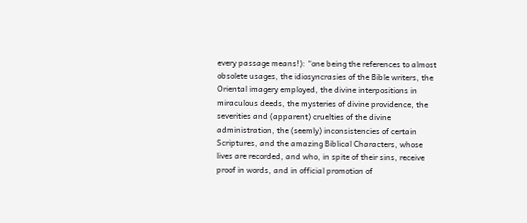every passage means!): “one being the references to almost obsolete usages, the idiosyncrasies of the Bible writers, the Oriental imagery employed, the divine interpositions in miraculous deeds, the mysteries of divine providence, the severities and (apparent) cruelties of the divine administration, the (seemly) inconsistencies of certain Scriptures, and the amazing Biblical Characters, whose lives are recorded, and who, in spite of their sins, receive proof in words, and in official promotion of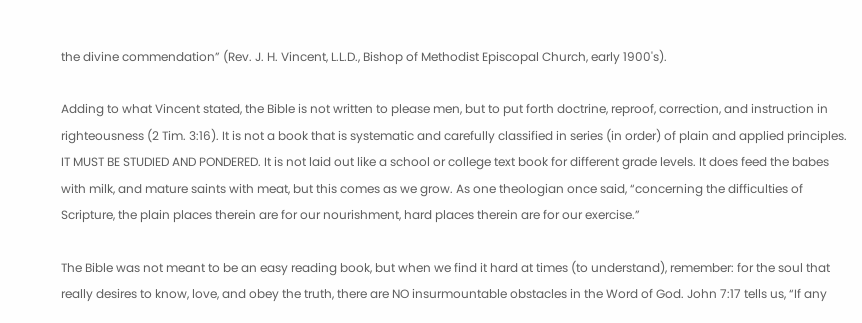the divine commendation” (Rev. J. H. Vincent, L.L.D., Bishop of Methodist Episcopal Church, early 1900's).

Adding to what Vincent stated, the Bible is not written to please men, but to put forth doctrine, reproof, correction, and instruction in righteousness (2 Tim. 3:16). It is not a book that is systematic and carefully classified in series (in order) of plain and applied principles. IT MUST BE STUDIED AND PONDERED. It is not laid out like a school or college text book for different grade levels. It does feed the babes with milk, and mature saints with meat, but this comes as we grow. As one theologian once said, “concerning the difficulties of Scripture, the plain places therein are for our nourishment, hard places therein are for our exercise.”

The Bible was not meant to be an easy reading book, but when we find it hard at times (to understand), remember: for the soul that really desires to know, love, and obey the truth, there are NO insurmountable obstacles in the Word of God. John 7:17 tells us, “If any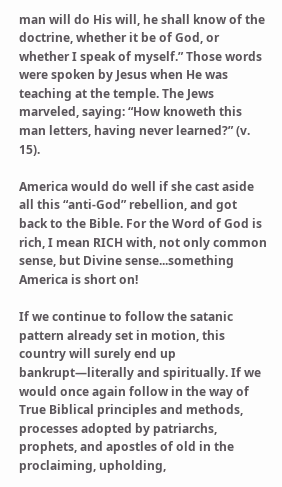man will do His will, he shall know of the doctrine, whether it be of God, or whether I speak of myself.” Those words were spoken by Jesus when He was teaching at the temple. The Jews marveled, saying: “How knoweth this man letters, having never learned?” (v. 15).

America would do well if she cast aside all this “anti-God” rebellion, and got back to the Bible. For the Word of God is rich, I mean RICH with, not only common sense, but Divine sense...something America is short on!

If we continue to follow the satanic pattern already set in motion, this country will surely end up bankrupt—literally and spiritually. If we would once again follow in the way of True Biblical principles and methods, processes adopted by patriarchs, prophets, and apostles of old in the proclaiming, upholding,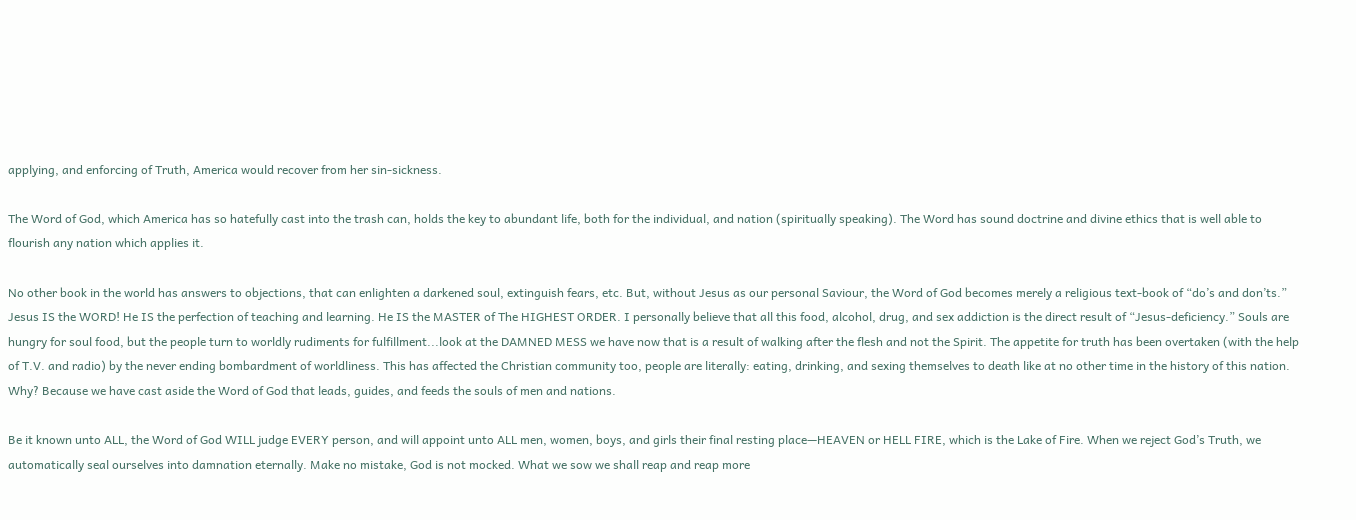applying, and enforcing of Truth, America would recover from her sin-sickness.

The Word of God, which America has so hatefully cast into the trash can, holds the key to abundant life, both for the individual, and nation (spiritually speaking). The Word has sound doctrine and divine ethics that is well able to flourish any nation which applies it.

No other book in the world has answers to objections, that can enlighten a darkened soul, extinguish fears, etc. But, without Jesus as our personal Saviour, the Word of God becomes merely a religious text-book of “do’s and don’ts.” Jesus IS the WORD! He IS the perfection of teaching and learning. He IS the MASTER of The HIGHEST ORDER. I personally believe that all this food, alcohol, drug, and sex addiction is the direct result of “Jesus-deficiency.” Souls are hungry for soul food, but the people turn to worldly rudiments for fulfillment...look at the DAMNED MESS we have now that is a result of walking after the flesh and not the Spirit. The appetite for truth has been overtaken (with the help of T.V. and radio) by the never ending bombardment of worldliness. This has affected the Christian community too, people are literally: eating, drinking, and sexing themselves to death like at no other time in the history of this nation. Why? Because we have cast aside the Word of God that leads, guides, and feeds the souls of men and nations.

Be it known unto ALL, the Word of God WILL judge EVERY person, and will appoint unto ALL men, women, boys, and girls their final resting place—HEAVEN or HELL FIRE, which is the Lake of Fire. When we reject God’s Truth, we automatically seal ourselves into damnation eternally. Make no mistake, God is not mocked. What we sow we shall reap and reap more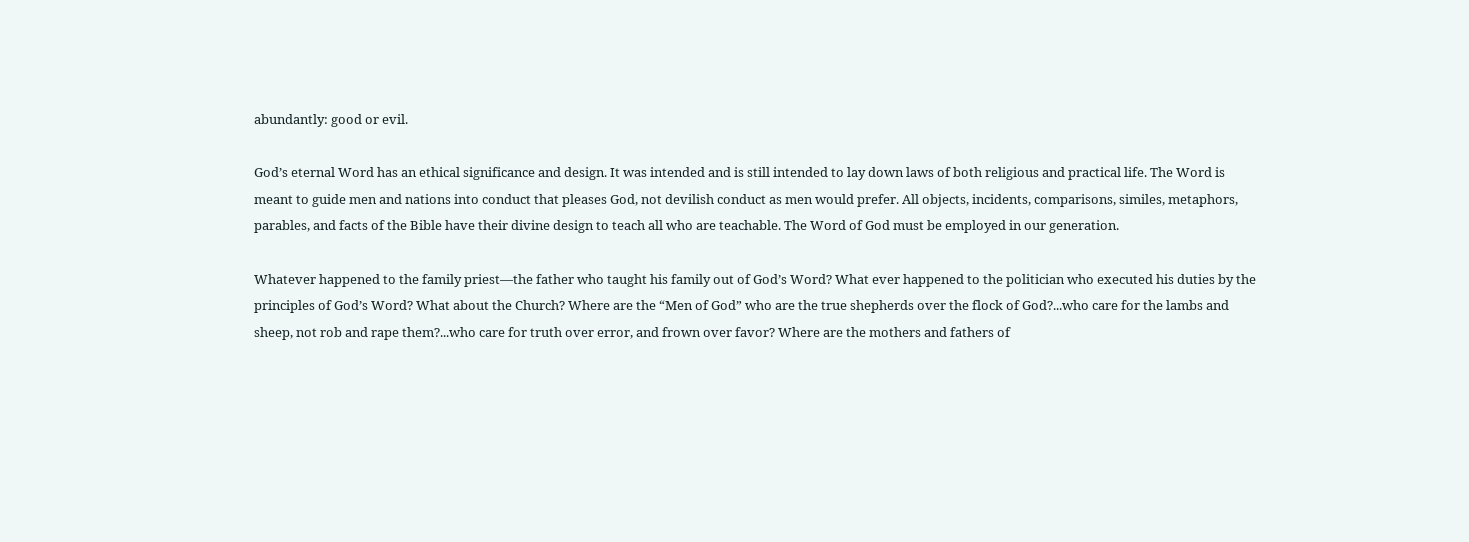abundantly: good or evil.

God’s eternal Word has an ethical significance and design. It was intended and is still intended to lay down laws of both religious and practical life. The Word is meant to guide men and nations into conduct that pleases God, not devilish conduct as men would prefer. All objects, incidents, comparisons, similes, metaphors, parables, and facts of the Bible have their divine design to teach all who are teachable. The Word of God must be employed in our generation.

Whatever happened to the family priest—the father who taught his family out of God’s Word? What ever happened to the politician who executed his duties by the principles of God’s Word? What about the Church? Where are the “Men of God” who are the true shepherds over the flock of God?...who care for the lambs and sheep, not rob and rape them?...who care for truth over error, and frown over favor? Where are the mothers and fathers of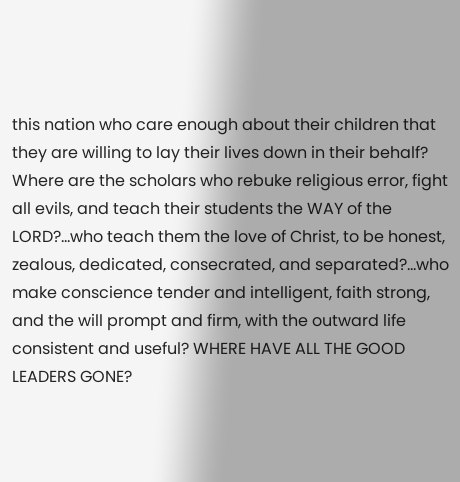this nation who care enough about their children that they are willing to lay their lives down in their behalf? Where are the scholars who rebuke religious error, fight all evils, and teach their students the WAY of the LORD?...who teach them the love of Christ, to be honest, zealous, dedicated, consecrated, and separated?...who make conscience tender and intelligent, faith strong, and the will prompt and firm, with the outward life consistent and useful? WHERE HAVE ALL THE GOOD LEADERS GONE?